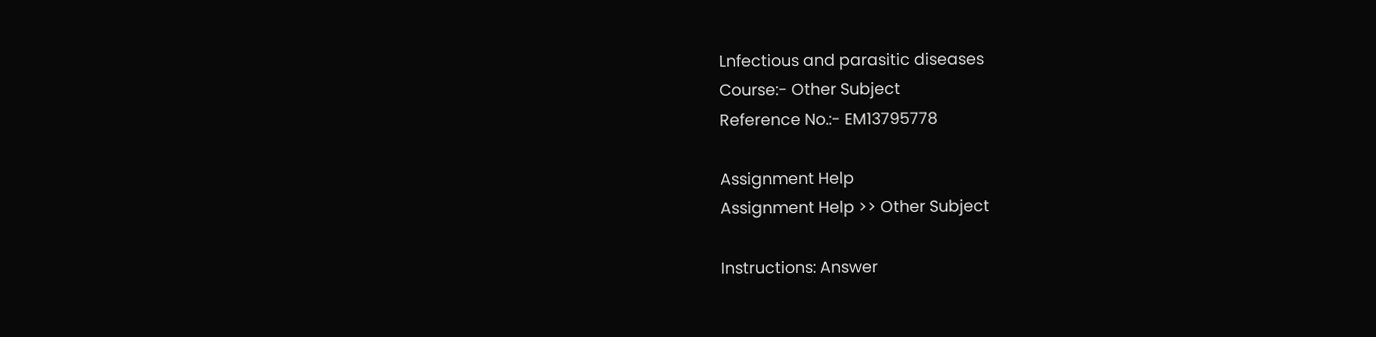Lnfectious and parasitic diseases
Course:- Other Subject
Reference No.:- EM13795778

Assignment Help
Assignment Help >> Other Subject

Instructions: Answer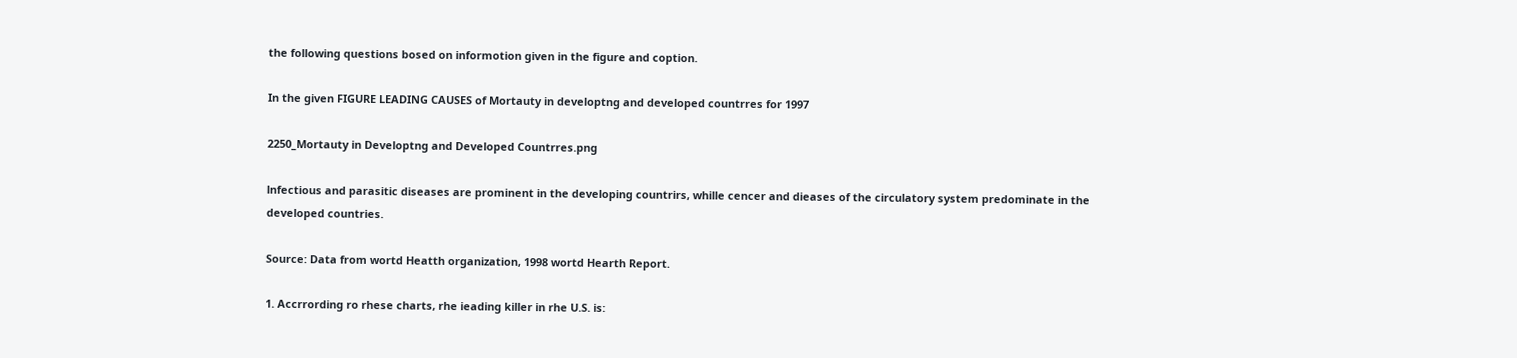the following questions bosed on informotion given in the figure and coption.

In the given FIGURE LEADING CAUSES of Mortauty in developtng and developed countrres for 1997

2250_Mortauty in Developtng and Developed Countrres.png

lnfectious and parasitic diseases are prominent in the developing countrirs, whille cencer and dieases of the circulatory system predominate in the developed countries.

Source: Data from wortd Heatth organization, 1998 wortd Hearth Report.

1. Accrrording ro rhese charts, rhe ieading killer in rhe U.S. is: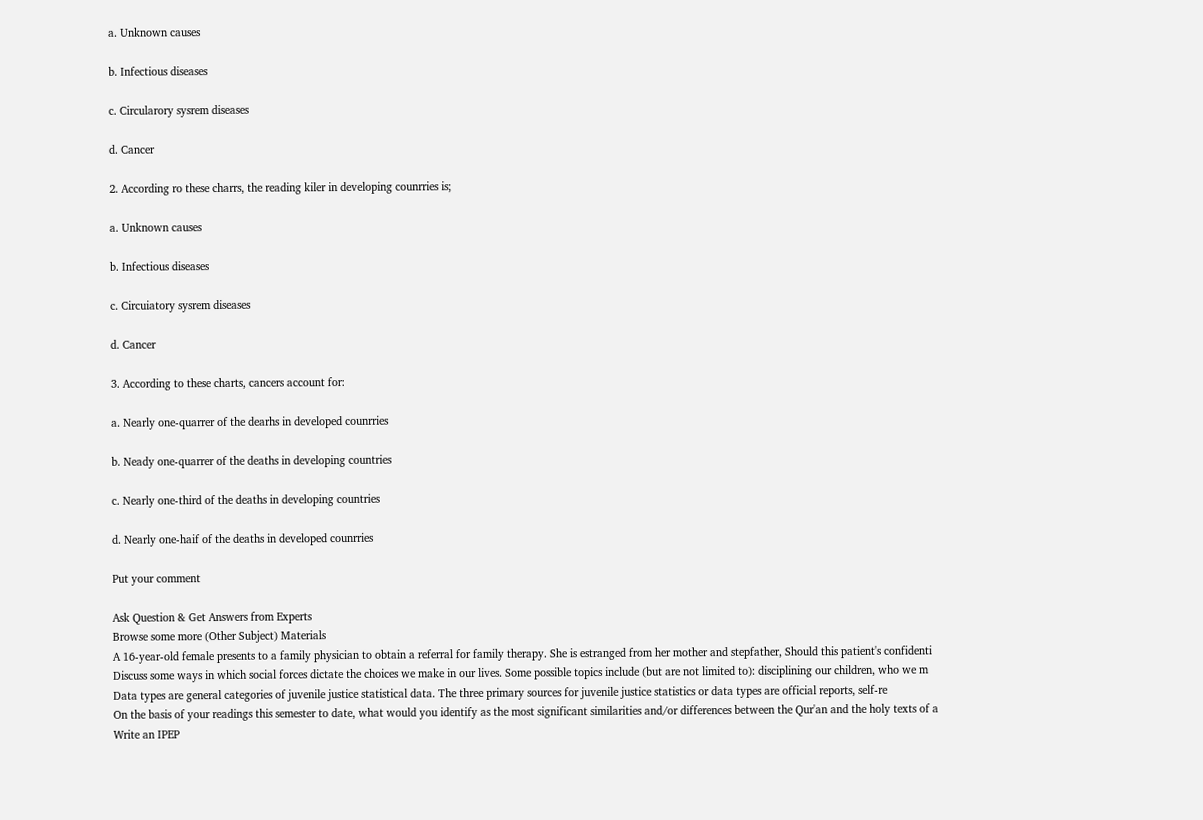a. Unknown causes

b. Infectious diseases

c. Circularory sysrem diseases

d. Cancer

2. According ro these charrs, the reading kiler in developing counrries is;

a. Unknown causes

b. Infectious diseases

c. Circuiatory sysrem diseases

d. Cancer

3. According to these charts, cancers account for:

a. Nearly one-quarrer of the dearhs in developed counrries

b. Neady one-quarrer of the deaths in developing countries

c. Nearly one-third of the deaths in developing countries

d. Nearly one-haif of the deaths in developed counrries

Put your comment

Ask Question & Get Answers from Experts
Browse some more (Other Subject) Materials
A 16-year-old female presents to a family physician to obtain a referral for family therapy. She is estranged from her mother and stepfather, Should this patient's confidenti
Discuss some ways in which social forces dictate the choices we make in our lives. Some possible topics include (but are not limited to): disciplining our children, who we m
Data types are general categories of juvenile justice statistical data. The three primary sources for juvenile justice statistics or data types are official reports, self-re
On the basis of your readings this semester to date, what would you identify as the most significant similarities and/or differences between the Qur'an and the holy texts of a
Write an IPEP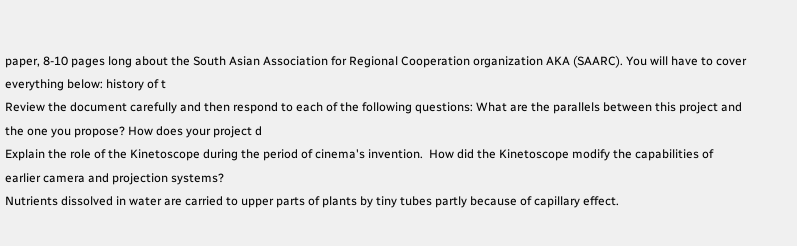paper, 8-10 pages long about the South Asian Association for Regional Cooperation organization AKA (SAARC). You will have to cover everything below: history of t
Review the document carefully and then respond to each of the following questions: What are the parallels between this project and the one you propose? How does your project d
Explain the role of the Kinetoscope during the period of cinema's invention.  How did the Kinetoscope modify the capabilities of earlier camera and projection systems?
Nutrients dissolved in water are carried to upper parts of plants by tiny tubes partly because of capillary effect.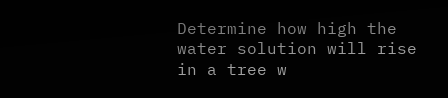Determine how high the water solution will rise in a tree w